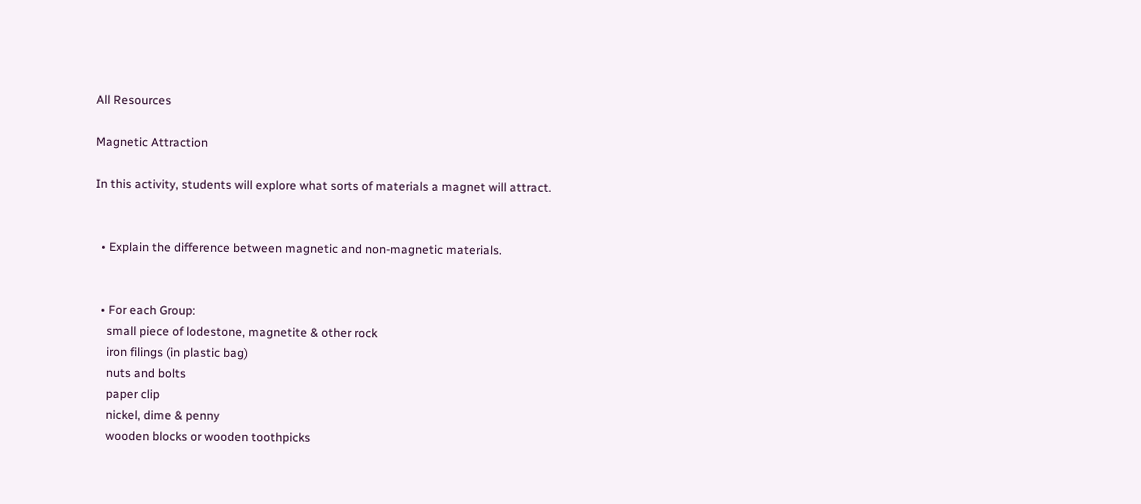All Resources

Magnetic Attraction

In this activity, students will explore what sorts of materials a magnet will attract.


  • Explain the difference between magnetic and non-magnetic materials.


  • For each Group:
    small piece of lodestone, magnetite & other rock
    iron filings (in plastic bag)
    nuts and bolts
    paper clip
    nickel, dime & penny
    wooden blocks or wooden toothpicks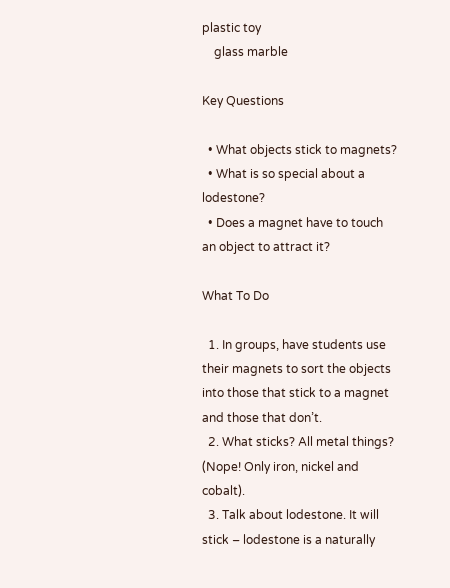plastic toy
    glass marble

Key Questions

  • What objects stick to magnets?
  • What is so special about a lodestone?
  • Does a magnet have to touch an object to attract it?

What To Do

  1. In groups, have students use their magnets to sort the objects into those that stick to a magnet and those that don’t.
  2. What sticks? All metal things? (Nope! Only iron, nickel and cobalt).
  3. Talk about lodestone. It will stick – lodestone is a naturally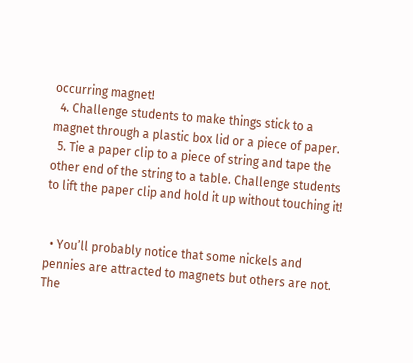occurring magnet!
  4. Challenge students to make things stick to a magnet through a plastic box lid or a piece of paper.
  5. Tie a paper clip to a piece of string and tape the other end of the string to a table. Challenge students to lift the paper clip and hold it up without touching it!


  • You’ll probably notice that some nickels and pennies are attracted to magnets but others are not. The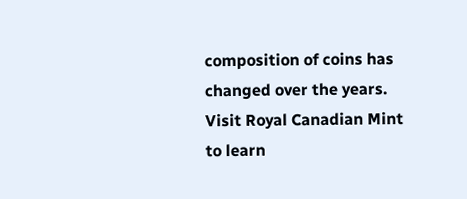composition of coins has changed over the years. Visit Royal Canadian Mint to learn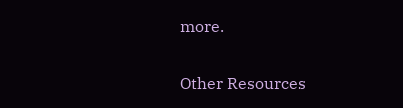more.

Other Resources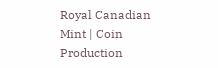Royal Canadian Mint | Coin Production